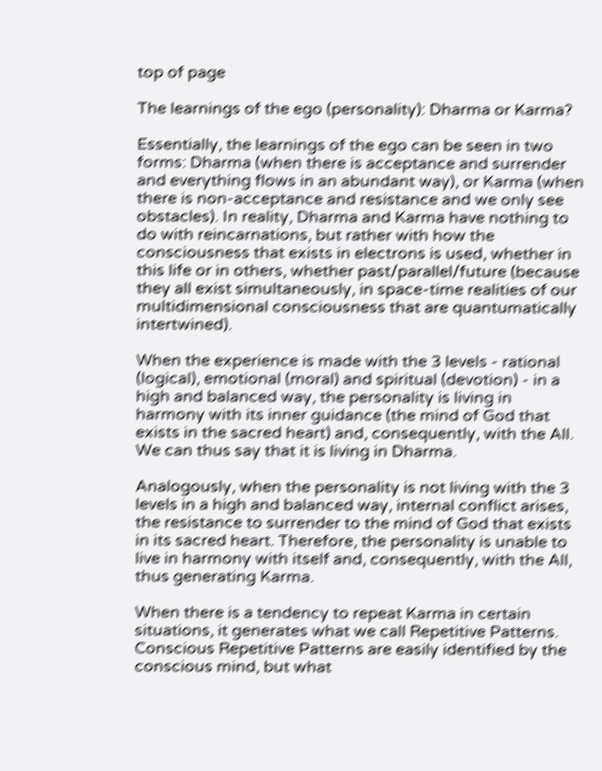top of page

The learnings of the ego (personality): Dharma or Karma?

Essentially, the learnings of the ego can be seen in two forms: Dharma (when there is acceptance and surrender and everything flows in an abundant way), or Karma (when there is non-acceptance and resistance and we only see obstacles). In reality, Dharma and Karma have nothing to do with reincarnations, but rather with how the consciousness that exists in electrons is used, whether in this life or in others, whether past/parallel/future (because they all exist simultaneously, in space-time realities of our multidimensional consciousness that are quantumatically intertwined).

When the experience is made with the 3 levels - rational (logical), emotional (moral) and spiritual (devotion) - in a high and balanced way, the personality is living in harmony with its inner guidance (the mind of God that exists in the sacred heart) and, consequently, with the All. We can thus say that it is living in Dharma.

Analogously, when the personality is not living with the 3 levels in a high and balanced way, internal conflict arises, the resistance to surrender to the mind of God that exists in its sacred heart. Therefore, the personality is unable to live in harmony with itself and, consequently, with the All, thus generating Karma.

When there is a tendency to repeat Karma in certain situations, it generates what we call Repetitive Patterns. Conscious Repetitive Patterns are easily identified by the conscious mind, but what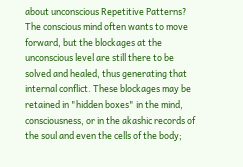about unconscious Repetitive Patterns? The conscious mind often wants to move forward, but the blockages at the unconscious level are still there to be solved and healed, thus generating that internal conflict. These blockages may be retained in "hidden boxes" in the mind, consciousness, or in the akashic records of the soul and even the cells of the body;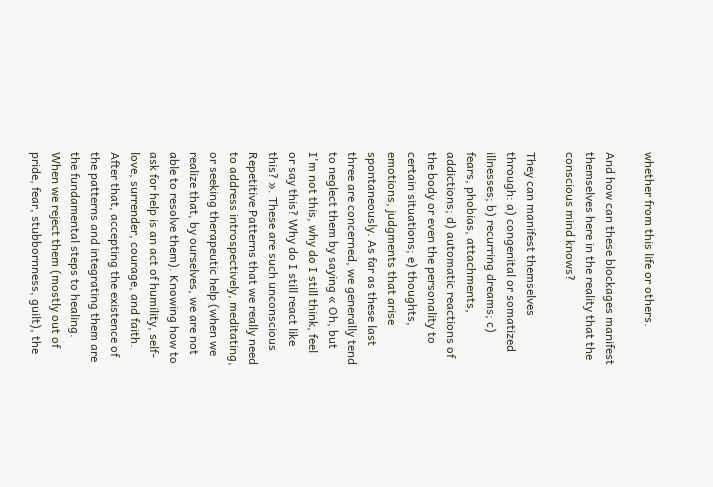whether from this life or others.

And how can these blockages manifest themselves here in the reality that the conscious mind knows?

They can manifest themselves through: a) congenital or somatized illnesses; b) recurring dreams; c) fears, phobias, attachments, addictions; d) automatic reactions of the body or even the personality to certain situations; e) thoughts, emotions, judgments that arise spontaneously. As far as these last three are concerned, we generally tend to neglect them by saying « Oh, but I'm not this, why do I still think, feel or say this? Why do I still react like this? ». These are such unconscious Repetitive Patterns that we really need to address introspectively, meditating, or seeking therapeutic help (when we realize that, by ourselves, we are not able to resolve them). Knowing how to ask for help is an act of humility, self-love, surrender, courage, and faith. After that, accepting the existence of the patterns and integrating them are the fundamental steps to healing. When we reject them (mostly out of pride, fear, stubbornness, guilt), the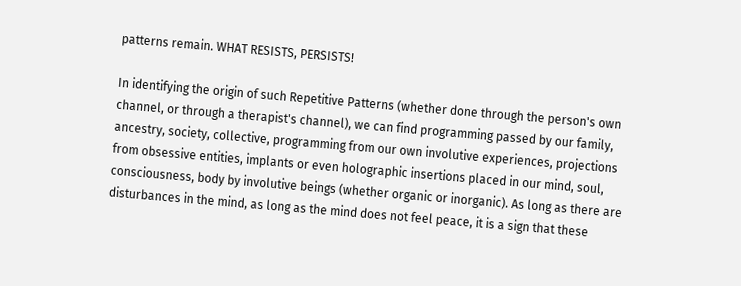patterns remain. WHAT RESISTS, PERSISTS!

In identifying the origin of such Repetitive Patterns (whether done through the person's own channel, or through a therapist's channel), we can find programming passed by our family, ancestry, society, collective, programming from our own involutive experiences, projections from obsessive entities, implants or even holographic insertions placed in our mind, soul, consciousness, body by involutive beings (whether organic or inorganic). As long as there are disturbances in the mind, as long as the mind does not feel peace, it is a sign that these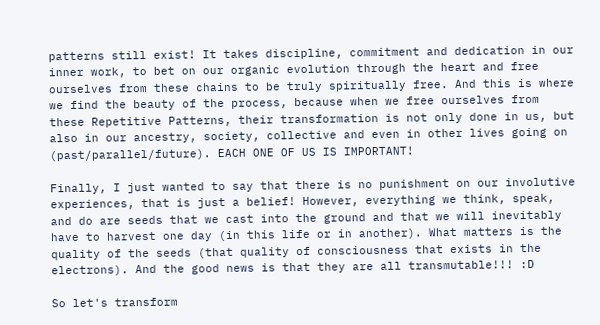patterns still exist! It takes discipline, commitment and dedication in our inner work, to bet on our organic evolution through the heart and free ourselves from these chains to be truly spiritually free. And this is where we find the beauty of the process, because when we free ourselves from these Repetitive Patterns, their transformation is not only done in us, but also in our ancestry, society, collective and even in other lives going on (past/parallel/future). EACH ONE OF US IS IMPORTANT!

Finally, I just wanted to say that there is no punishment on our involutive experiences, that is just a belief! However, everything we think, speak, and do are seeds that we cast into the ground and that we will inevitably have to harvest one day (in this life or in another). What matters is the quality of the seeds (that quality of consciousness that exists in the electrons). And the good news is that they are all transmutable!!! :D

So let's transform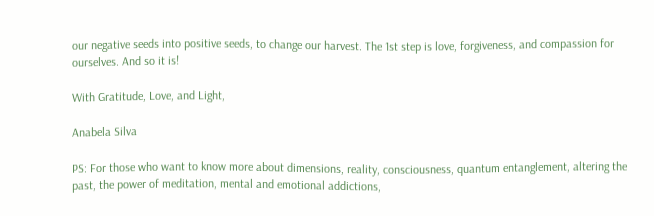our negative seeds into positive seeds, to change our harvest. The 1st step is love, forgiveness, and compassion for ourselves. And so it is!

With Gratitude, Love, and Light,

Anabela Silva

PS: For those who want to know more about dimensions, reality, consciousness, quantum entanglement, altering the past, the power of meditation, mental and emotional addictions,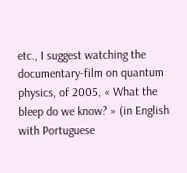etc., I suggest watching the documentary-film on quantum physics, of 2005, « What the bleep do we know? » (in English with Portuguese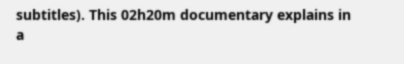subtitles). This 02h20m documentary explains in a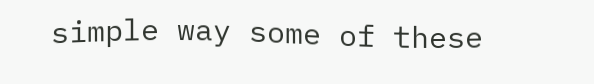simple way some of these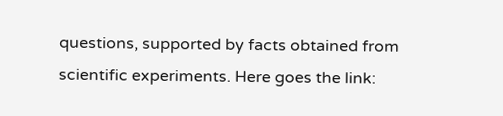questions, supported by facts obtained from scientific experiments. Here goes the link: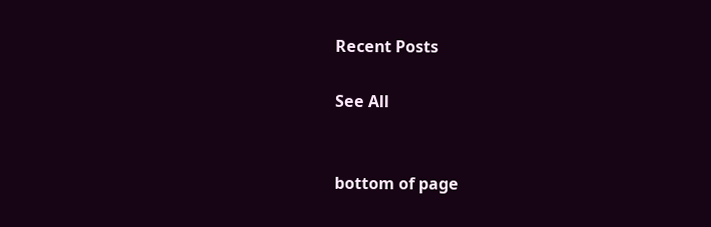Recent Posts

See All


bottom of page